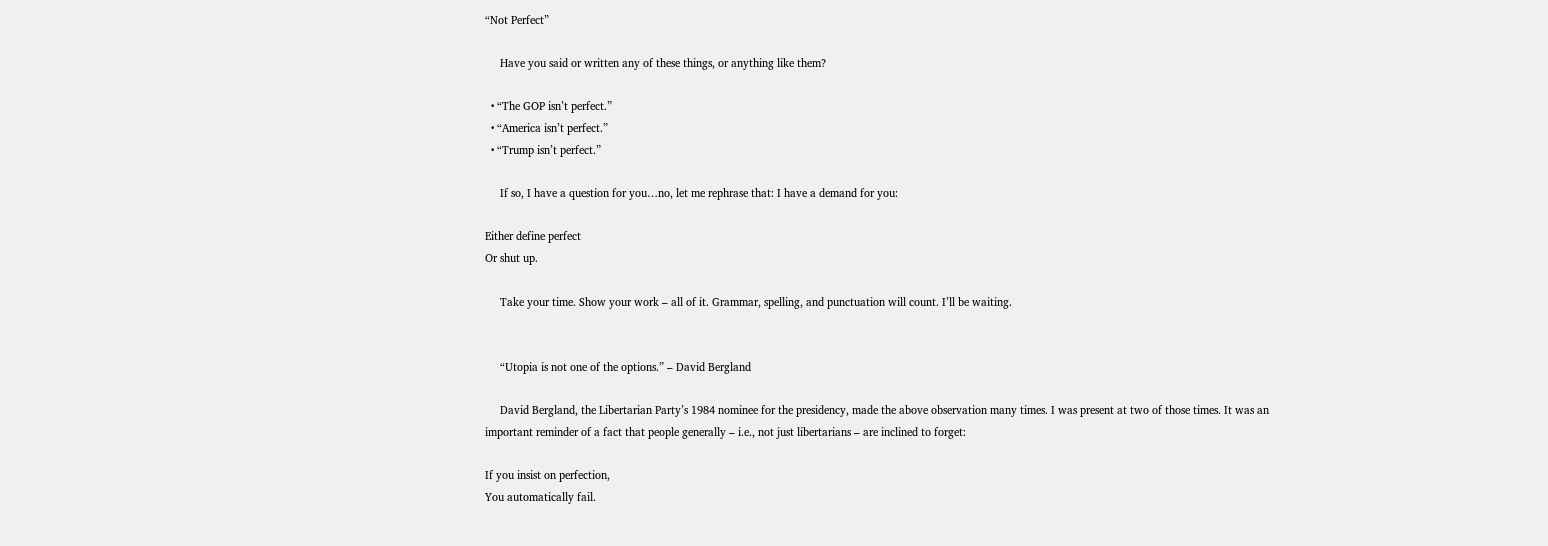“Not Perfect”

     Have you said or written any of these things, or anything like them?

  • “The GOP isn’t perfect.”
  • “America isn’t perfect.”
  • “Trump isn’t perfect.”

     If so, I have a question for you…no, let me rephrase that: I have a demand for you:

Either define perfect
Or shut up.

     Take your time. Show your work – all of it. Grammar, spelling, and punctuation will count. I’ll be waiting.


     “Utopia is not one of the options.” – David Bergland

     David Bergland, the Libertarian Party’s 1984 nominee for the presidency, made the above observation many times. I was present at two of those times. It was an important reminder of a fact that people generally – i.e., not just libertarians – are inclined to forget:

If you insist on perfection,
You automatically fail.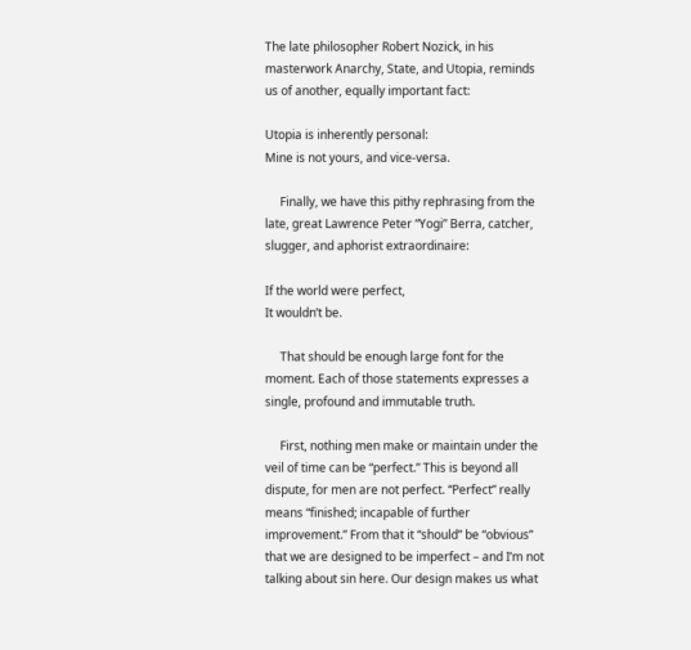The late philosopher Robert Nozick, in his masterwork Anarchy, State, and Utopia, reminds us of another, equally important fact:

Utopia is inherently personal:
Mine is not yours, and vice-versa.

     Finally, we have this pithy rephrasing from the late, great Lawrence Peter “Yogi” Berra, catcher, slugger, and aphorist extraordinaire:

If the world were perfect,
It wouldn’t be.

     That should be enough large font for the moment. Each of those statements expresses a single, profound and immutable truth.

     First, nothing men make or maintain under the veil of time can be “perfect.” This is beyond all dispute, for men are not perfect. “Perfect” really means “finished; incapable of further improvement.” From that it “should” be “obvious” that we are designed to be imperfect – and I’m not talking about sin here. Our design makes us what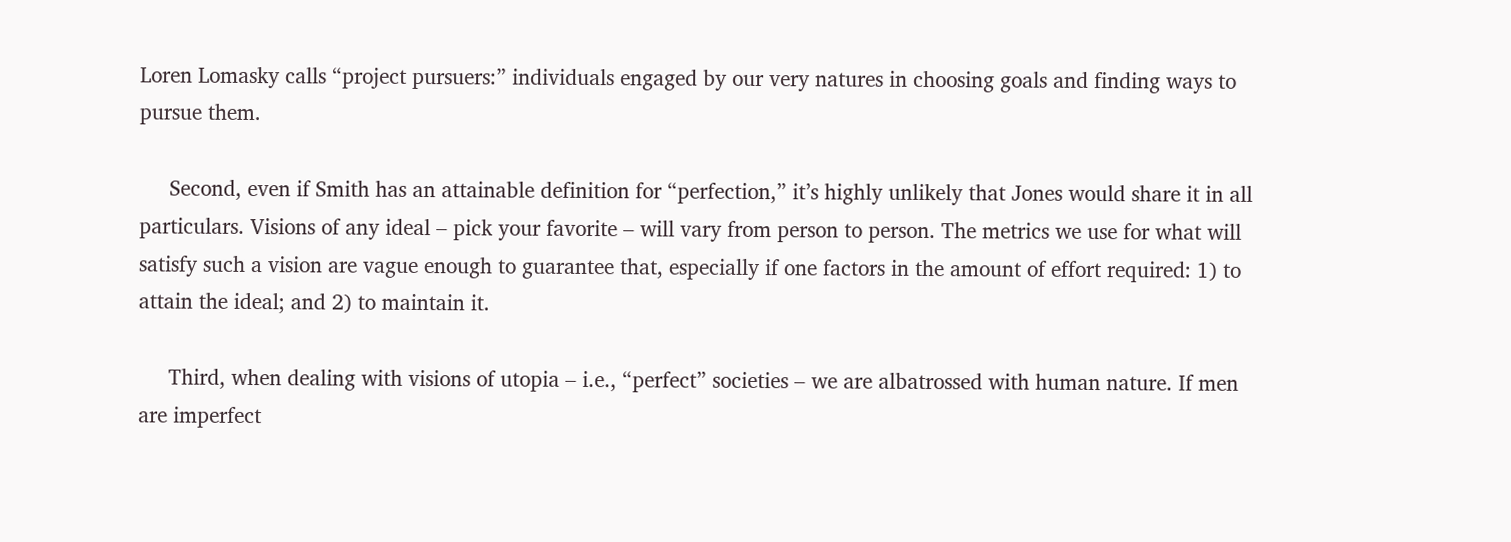Loren Lomasky calls “project pursuers:” individuals engaged by our very natures in choosing goals and finding ways to pursue them.

     Second, even if Smith has an attainable definition for “perfection,” it’s highly unlikely that Jones would share it in all particulars. Visions of any ideal – pick your favorite – will vary from person to person. The metrics we use for what will satisfy such a vision are vague enough to guarantee that, especially if one factors in the amount of effort required: 1) to attain the ideal; and 2) to maintain it.

     Third, when dealing with visions of utopia – i.e., “perfect” societies – we are albatrossed with human nature. If men are imperfect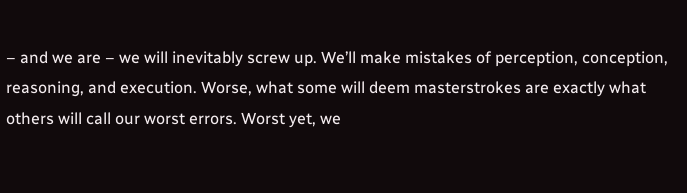– and we are – we will inevitably screw up. We’ll make mistakes of perception, conception, reasoning, and execution. Worse, what some will deem masterstrokes are exactly what others will call our worst errors. Worst yet, we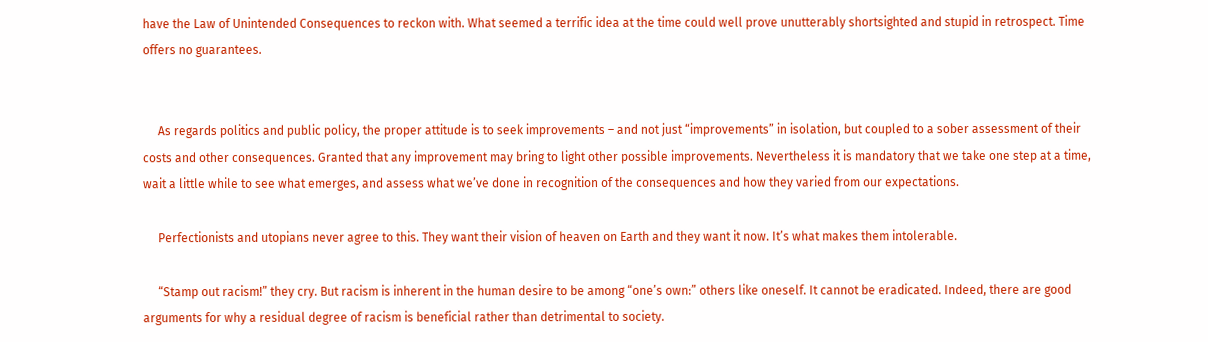have the Law of Unintended Consequences to reckon with. What seemed a terrific idea at the time could well prove unutterably shortsighted and stupid in retrospect. Time offers no guarantees.


     As regards politics and public policy, the proper attitude is to seek improvements – and not just “improvements” in isolation, but coupled to a sober assessment of their costs and other consequences. Granted that any improvement may bring to light other possible improvements. Nevertheless it is mandatory that we take one step at a time, wait a little while to see what emerges, and assess what we’ve done in recognition of the consequences and how they varied from our expectations.

     Perfectionists and utopians never agree to this. They want their vision of heaven on Earth and they want it now. It’s what makes them intolerable.

     “Stamp out racism!” they cry. But racism is inherent in the human desire to be among “one’s own:” others like oneself. It cannot be eradicated. Indeed, there are good arguments for why a residual degree of racism is beneficial rather than detrimental to society.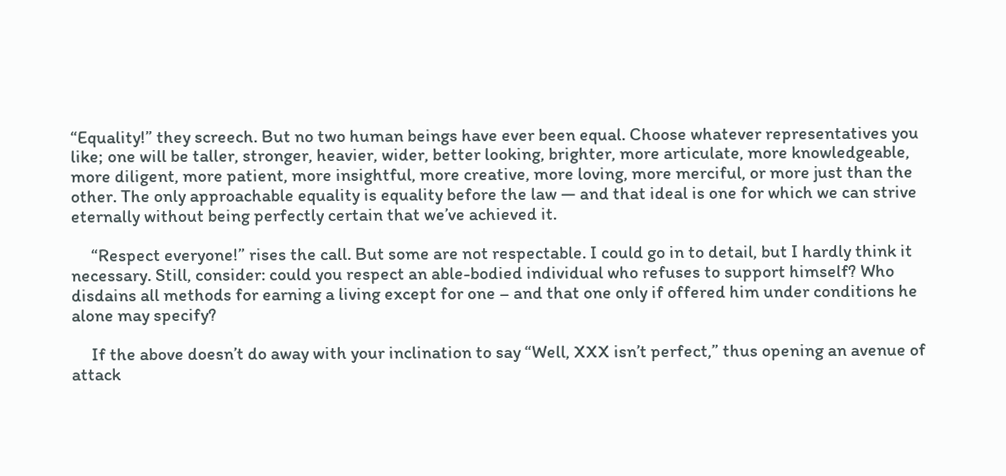“Equality!” they screech. But no two human beings have ever been equal. Choose whatever representatives you like; one will be taller, stronger, heavier, wider, better looking, brighter, more articulate, more knowledgeable, more diligent, more patient, more insightful, more creative, more loving, more merciful, or more just than the other. The only approachable equality is equality before the law — and that ideal is one for which we can strive eternally without being perfectly certain that we’ve achieved it.

     “Respect everyone!” rises the call. But some are not respectable. I could go in to detail, but I hardly think it necessary. Still, consider: could you respect an able-bodied individual who refuses to support himself? Who disdains all methods for earning a living except for one – and that one only if offered him under conditions he alone may specify?

     If the above doesn’t do away with your inclination to say “Well, XXX isn’t perfect,” thus opening an avenue of attack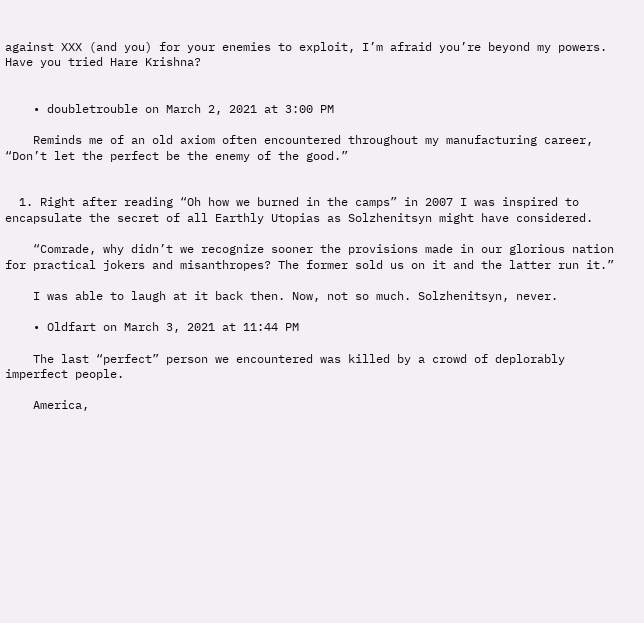against XXX (and you) for your enemies to exploit, I’m afraid you’re beyond my powers. Have you tried Hare Krishna?


    • doubletrouble on March 2, 2021 at 3:00 PM

    Reminds me of an old axiom often encountered throughout my manufacturing career, “Don’t let the perfect be the enemy of the good.”


  1. Right after reading “Oh how we burned in the camps” in 2007 I was inspired to encapsulate the secret of all Earthly Utopias as Solzhenitsyn might have considered.

    “Comrade, why didn’t we recognize sooner the provisions made in our glorious nation for practical jokers and misanthropes? The former sold us on it and the latter run it.”

    I was able to laugh at it back then. Now, not so much. Solzhenitsyn, never.

    • Oldfart on March 3, 2021 at 11:44 PM

    The last “perfect” person we encountered was killed by a crowd of deplorably imperfect people.

    America,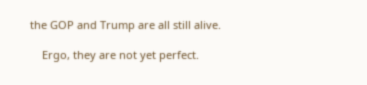the GOP and Trump are all still alive.

    Ergo, they are not yet perfect.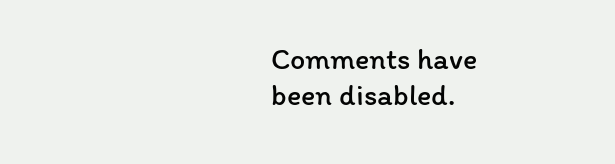Comments have been disabled.